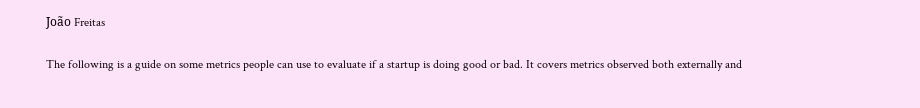João Freitas

The following is a guide on some metrics people can use to evaluate if a startup is doing good or bad. It covers metrics observed both externally and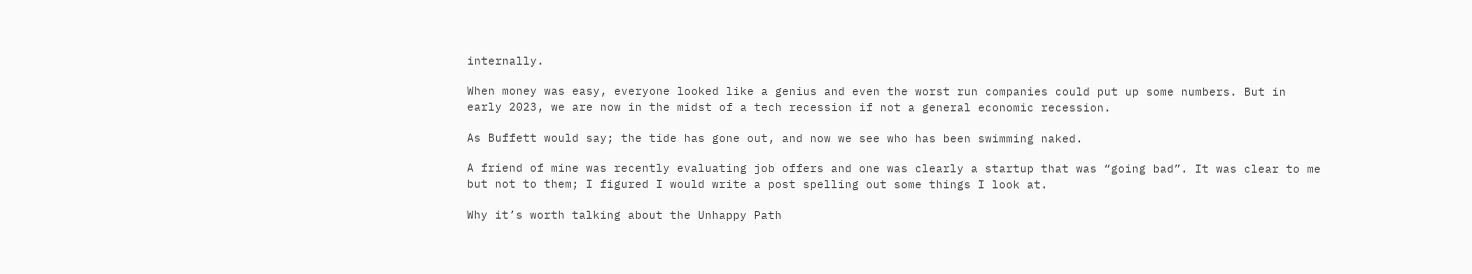internally.

When money was easy, everyone looked like a genius and even the worst run companies could put up some numbers. But in early 2023, we are now in the midst of a tech recession if not a general economic recession.

As Buffett would say; the tide has gone out, and now we see who has been swimming naked.

A friend of mine was recently evaluating job offers and one was clearly a startup that was “going bad”. It was clear to me but not to them; I figured I would write a post spelling out some things I look at.

Why it’s worth talking about the Unhappy Path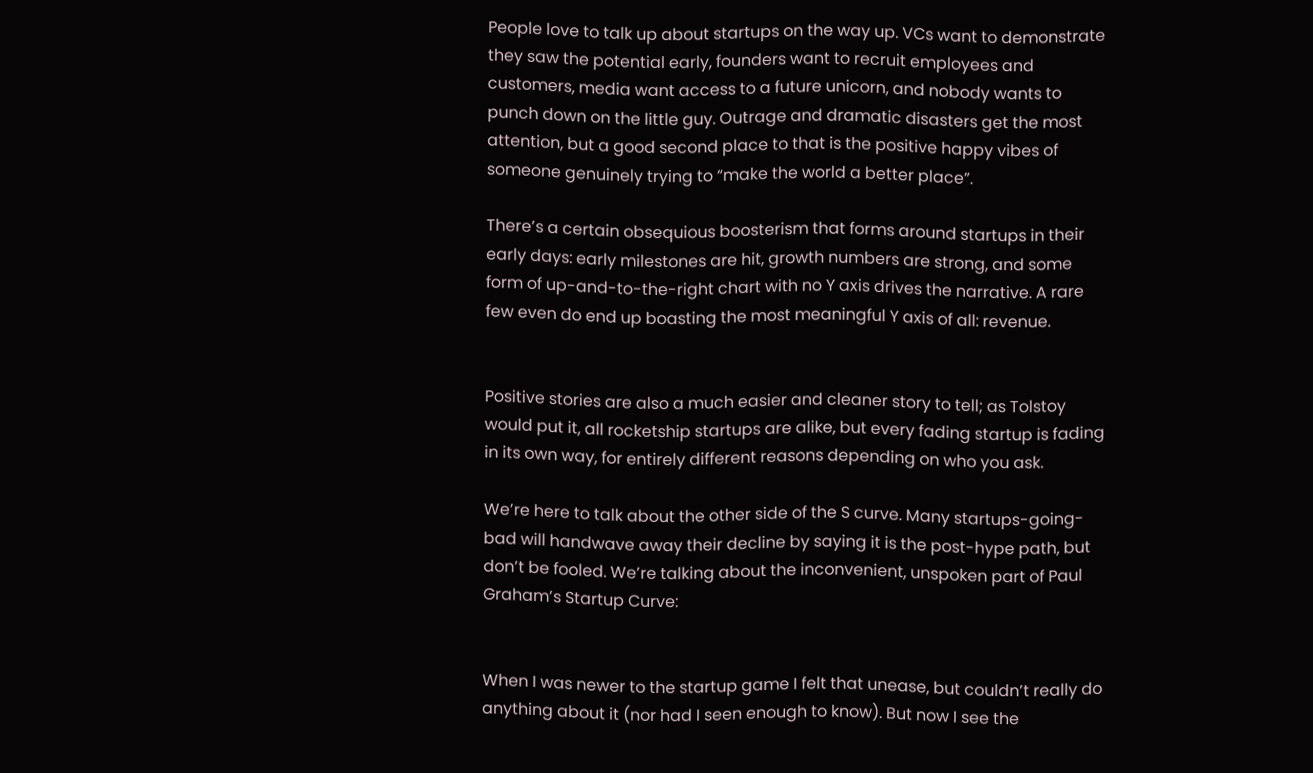People love to talk up about startups on the way up. VCs want to demonstrate they saw the potential early, founders want to recruit employees and customers, media want access to a future unicorn, and nobody wants to punch down on the little guy. Outrage and dramatic disasters get the most attention, but a good second place to that is the positive happy vibes of someone genuinely trying to “make the world a better place”.

There’s a certain obsequious boosterism that forms around startups in their early days: early milestones are hit, growth numbers are strong, and some form of up-and-to-the-right chart with no Y axis drives the narrative. A rare few even do end up boasting the most meaningful Y axis of all: revenue.


Positive stories are also a much easier and cleaner story to tell; as Tolstoy would put it, all rocketship startups are alike, but every fading startup is fading in its own way, for entirely different reasons depending on who you ask.

We’re here to talk about the other side of the S curve. Many startups-going-bad will handwave away their decline by saying it is the post-hype path, but don’t be fooled. We’re talking about the inconvenient, unspoken part of Paul Graham’s Startup Curve:


When I was newer to the startup game I felt that unease, but couldn’t really do anything about it (nor had I seen enough to know). But now I see the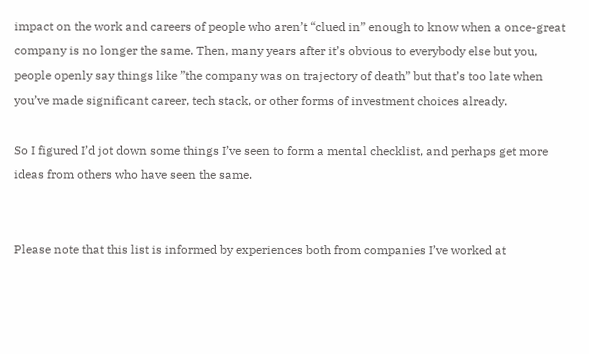impact on the work and careers of people who aren’t “clued in” enough to know when a once-great company is no longer the same. Then, many years after it’s obvious to everybody else but you, people openly say things like ”the company was on trajectory of death” but that’s too late when you’ve made significant career, tech stack, or other forms of investment choices already.

So I figured I’d jot down some things I’ve seen to form a mental checklist, and perhaps get more ideas from others who have seen the same.


Please note that this list is informed by experiences both from companies I’ve worked at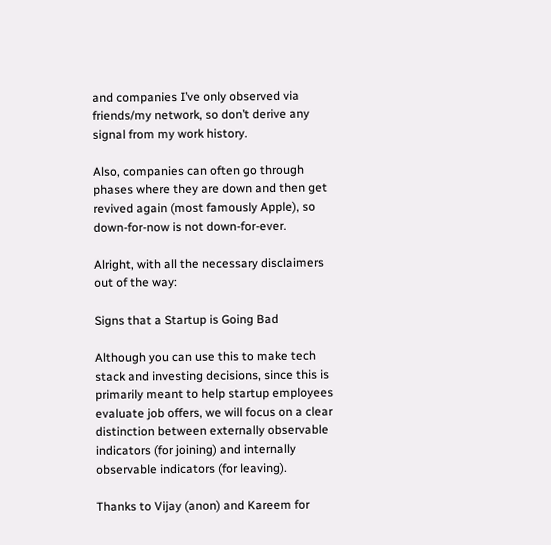and companies I’ve only observed via friends/my network, so don’t derive any signal from my work history.

Also, companies can often go through phases where they are down and then get revived again (most famously Apple), so down-for-now is not down-for-ever.

Alright, with all the necessary disclaimers out of the way:

Signs that a Startup is Going Bad

Although you can use this to make tech stack and investing decisions, since this is primarily meant to help startup employees evaluate job offers, we will focus on a clear distinction between externally observable indicators (for joining) and internally observable indicators (for leaving).

Thanks to Vijay (anon) and Kareem for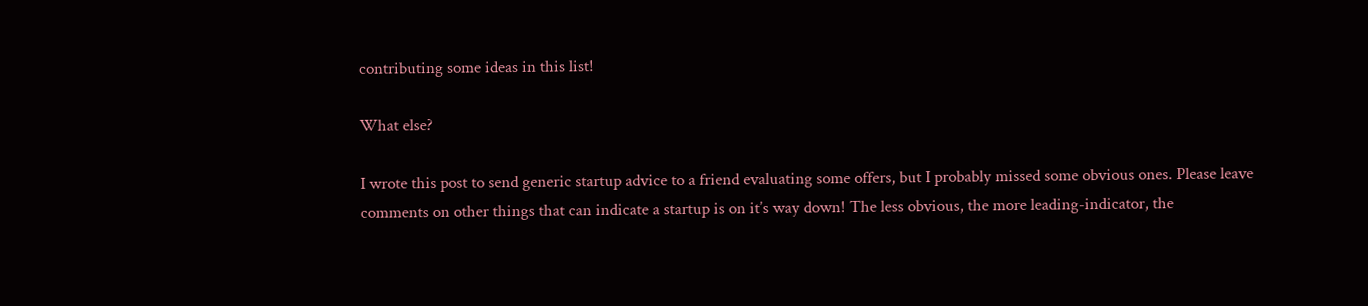contributing some ideas in this list!

What else?

I wrote this post to send generic startup advice to a friend evaluating some offers, but I probably missed some obvious ones. Please leave comments on other things that can indicate a startup is on it’s way down! The less obvious, the more leading-indicator, the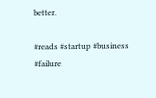better.

#reads #startup #business #failure